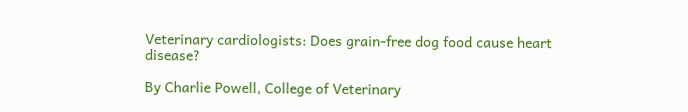Veterinary cardiologists: Does grain‑free dog food cause heart disease?

By Charlie Powell, College of Veterinary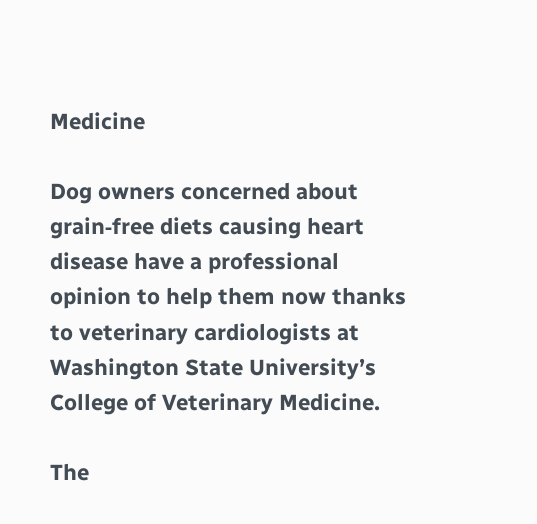Medicine

Dog owners concerned about grain‑free diets causing heart disease have a professional opinion to help them now thanks to veterinary cardiologists at Washington State University’s College of Veterinary Medicine.

The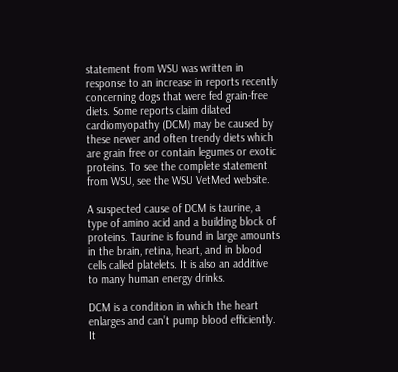statement from WSU was written in response to an increase in reports recently concerning dogs that were fed grain‑free diets. Some reports claim dilated cardiomyopathy (DCM) may be caused by these newer and often trendy diets which are grain free or contain legumes or exotic proteins. To see the complete statement from WSU, see the WSU VetMed website.

A suspected cause of DCM is taurine, a type of amino acid and a building block of proteins. Taurine is found in large amounts in the brain, retina, heart, and in blood cells called platelets. It is also an additive to many human energy drinks.

DCM is a condition in which the heart enlarges and can’t pump blood efficiently. It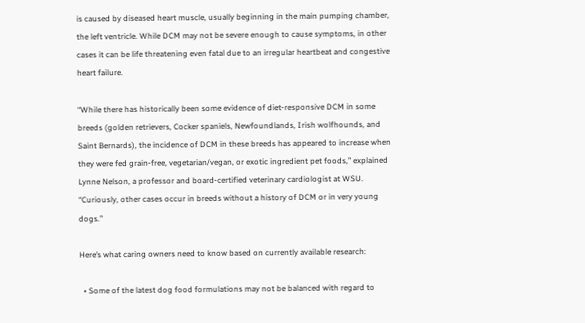is caused by diseased heart muscle, usually beginning in the main pumping chamber, the left ventricle. While DCM may not be severe enough to cause symptoms, in other cases it can be life threatening even fatal due to an irregular heartbeat and congestive heart failure.

“While there has historically been some evidence of diet‑responsive DCM in some breeds (golden retrievers, Cocker spaniels, Newfoundlands, Irish wolfhounds, and Saint Bernards), the incidence of DCM in these breeds has appeared to increase when they were fed grain‑free, vegetarian/vegan, or exotic ingredient pet foods,” explained Lynne Nelson, a professor and board‑certified veterinary cardiologist at WSU. “Curiously, other cases occur in breeds without a history of DCM or in very young dogs.”

Here’s what caring owners need to know based on currently available research:

  • Some of the latest dog food formulations may not be balanced with regard to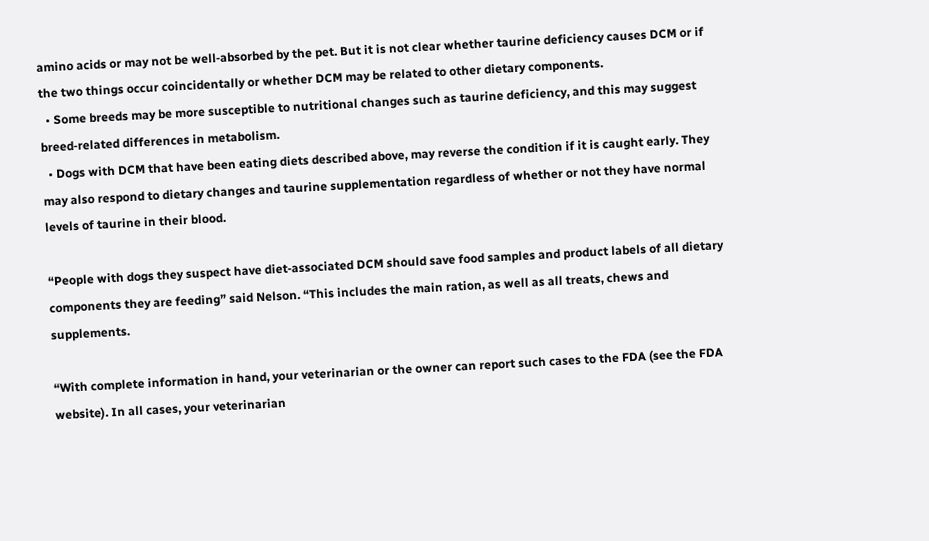amino acids or may not be well‑absorbed by the pet. But it is not clear whether taurine deficiency causes DCM or if the two things occur coincidentally or whether DCM may be related to other dietary components.
  • Some breeds may be more susceptible to nutritional changes such as taurine deficiency, and this may suggest breed‑related differences in metabolism.
  • Dogs with DCM that have been eating diets described above, may reverse the condition if it is caught early. They may also respond to dietary changes and taurine supplementation regardless of whether or not they have normal levels of taurine in their blood.

“People with dogs they suspect have diet‑associated DCM should save food samples and product labels of all dietary components they are feeding” said Nelson. “This includes the main ration, as well as all treats, chews and supplements.

“With complete information in hand, your veterinarian or the owner can report such cases to the FDA (see the FDA website). In all cases, your veterinarian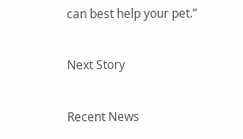can best help your pet.”

Next Story

Recent News